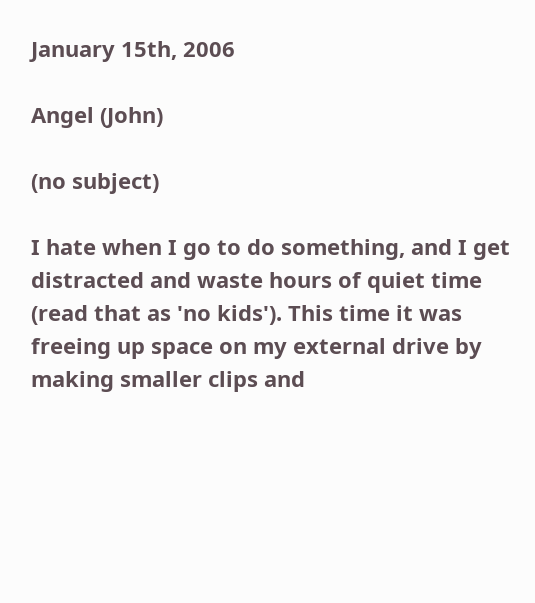January 15th, 2006

Angel (John)

(no subject)

I hate when I go to do something, and I get distracted and waste hours of quiet time (read that as 'no kids'). This time it was freeing up space on my external drive by making smaller clips and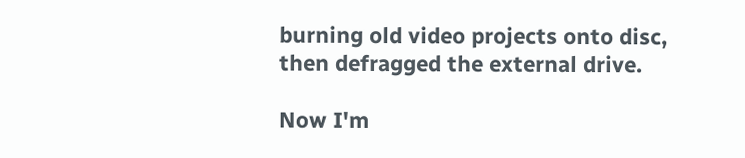burning old video projects onto disc, then defragged the external drive.

Now I'm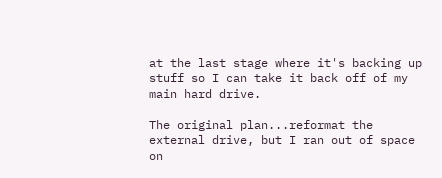at the last stage where it's backing up stuff so I can take it back off of my main hard drive.

The original plan...reformat the external drive, but I ran out of space on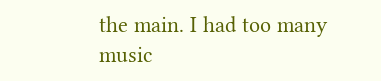the main. I had too many music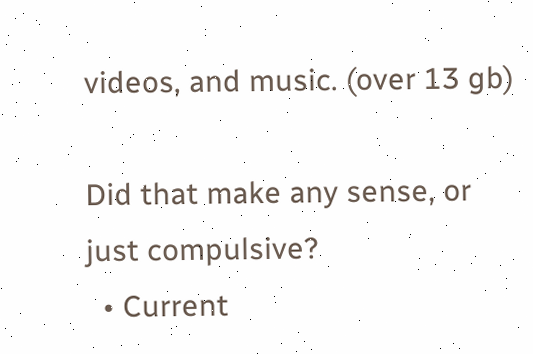videos, and music. (over 13 gb)

Did that make any sense, or just compulsive?
  • Current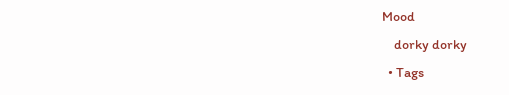Mood
    dorky dorky
  • Tags